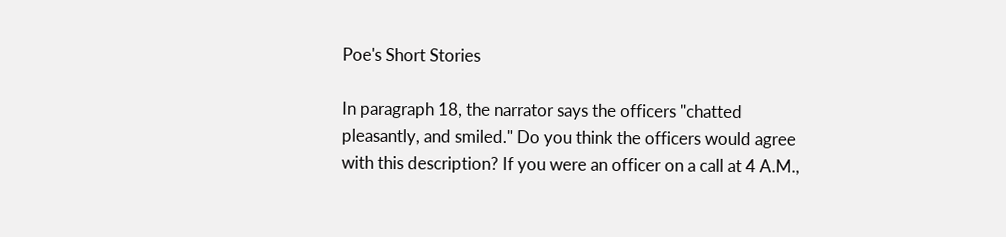Poe's Short Stories

In paragraph 18, the narrator says the officers "chatted pleasantly, and smiled." Do you think the officers would agree with this description? If you were an officer on a call at 4 A.M.,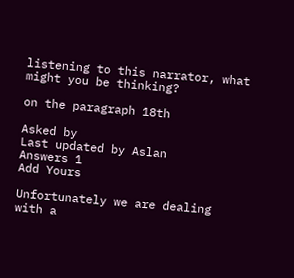listening to this narrator, what might you be thinking?

on the paragraph 18th

Asked by
Last updated by Aslan
Answers 1
Add Yours

Unfortunately we are dealing with a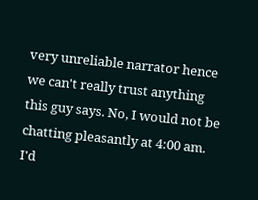very unreliable narrator hence we can't really trust anything this guy says. No, I would not be chatting pleasantly at 4:00 am. I'd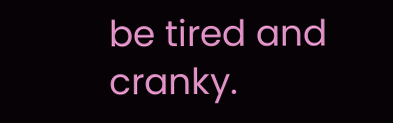be tired and cranky.